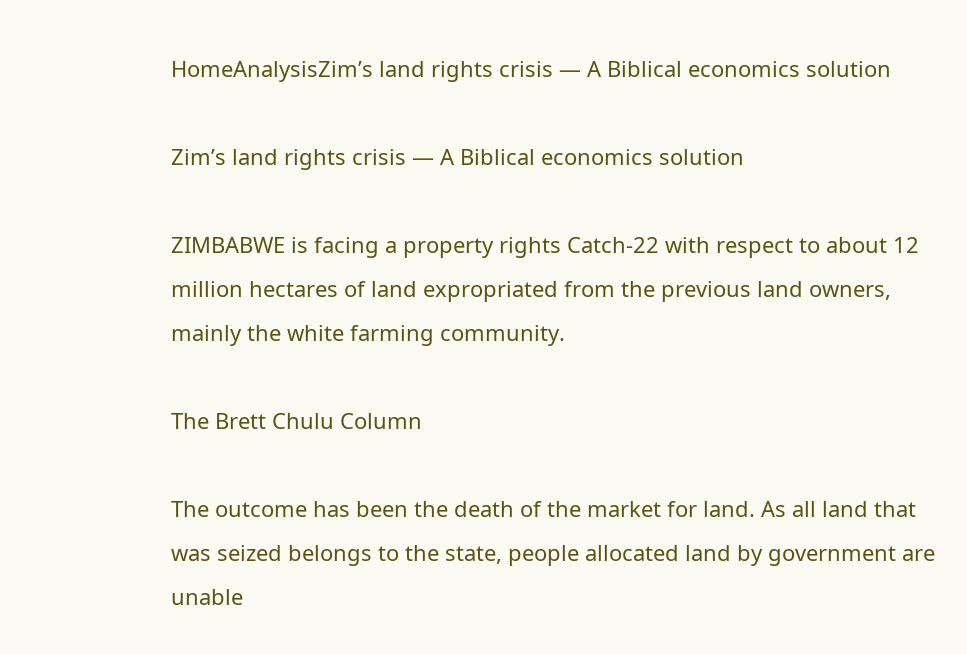HomeAnalysisZim’s land rights crisis — A Biblical economics solution

Zim’s land rights crisis — A Biblical economics solution

ZIMBABWE is facing a property rights Catch-22 with respect to about 12 million hectares of land expropriated from the previous land owners, mainly the white farming community.

The Brett Chulu Column

The outcome has been the death of the market for land. As all land that was seized belongs to the state, people allocated land by government are unable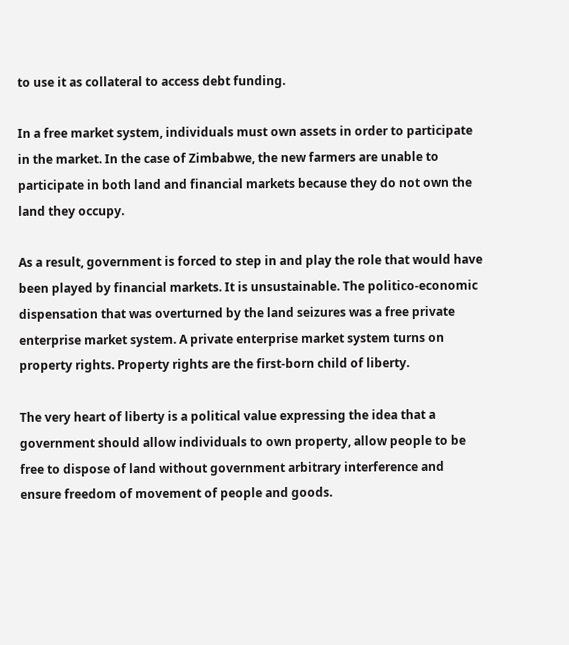to use it as collateral to access debt funding.

In a free market system, individuals must own assets in order to participate in the market. In the case of Zimbabwe, the new farmers are unable to participate in both land and financial markets because they do not own the land they occupy.

As a result, government is forced to step in and play the role that would have been played by financial markets. It is unsustainable. The politico-economic dispensation that was overturned by the land seizures was a free private enterprise market system. A private enterprise market system turns on property rights. Property rights are the first-born child of liberty.

The very heart of liberty is a political value expressing the idea that a government should allow individuals to own property, allow people to be free to dispose of land without government arbitrary interference and ensure freedom of movement of people and goods.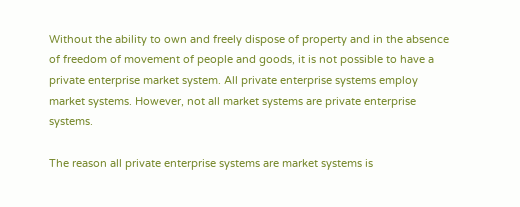Without the ability to own and freely dispose of property and in the absence of freedom of movement of people and goods, it is not possible to have a private enterprise market system. All private enterprise systems employ market systems. However, not all market systems are private enterprise systems.

The reason all private enterprise systems are market systems is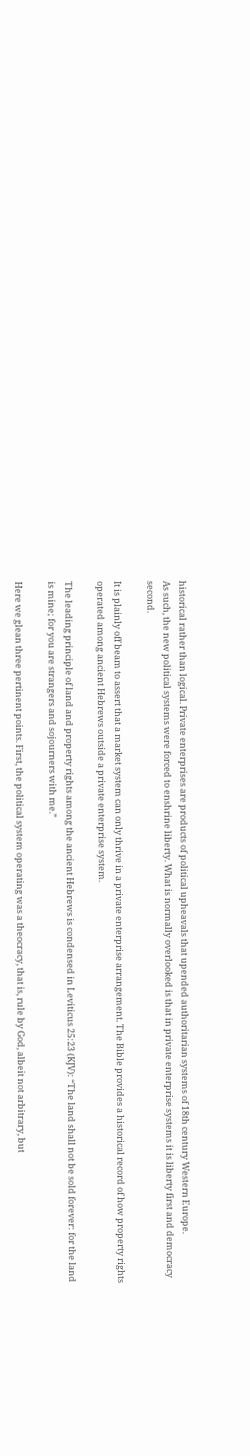historical rather than logical. Private enterprises are products of political upheavals that upended authoritarian systems of 18th century Western Europe.
As such, the new political systems were forced to enshrine liberty. What is normally overlooked is that in private enterprise systems it is liberty first and democracy second.

It is plainly off beam to assert that a market system can only thrive in a private enterprise arrangement. The Bible provides a historical record of how property rights operated among ancient Hebrews outside a private enterprise system.

The leading principle of land and property rights among the ancient Hebrews is condensed in Leviticus 25:23 (KJV): “The land shall not be sold forever: for the land is mine; for you are strangers and sojourners with me.”

Here we glean three pertinent points. First, the political system operating was a theocracy, that is, rule by God, albeit not arbitrary, but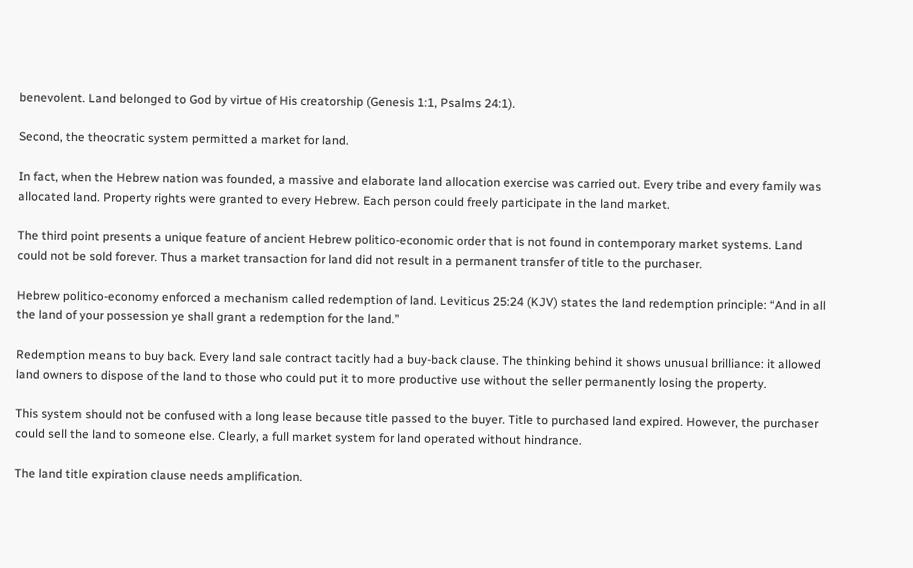benevolent. Land belonged to God by virtue of His creatorship (Genesis 1:1, Psalms 24:1).

Second, the theocratic system permitted a market for land.

In fact, when the Hebrew nation was founded, a massive and elaborate land allocation exercise was carried out. Every tribe and every family was allocated land. Property rights were granted to every Hebrew. Each person could freely participate in the land market.

The third point presents a unique feature of ancient Hebrew politico-economic order that is not found in contemporary market systems. Land could not be sold forever. Thus a market transaction for land did not result in a permanent transfer of title to the purchaser.

Hebrew politico-economy enforced a mechanism called redemption of land. Leviticus 25:24 (KJV) states the land redemption principle: “And in all the land of your possession ye shall grant a redemption for the land.”

Redemption means to buy back. Every land sale contract tacitly had a buy-back clause. The thinking behind it shows unusual brilliance: it allowed land owners to dispose of the land to those who could put it to more productive use without the seller permanently losing the property.

This system should not be confused with a long lease because title passed to the buyer. Title to purchased land expired. However, the purchaser could sell the land to someone else. Clearly, a full market system for land operated without hindrance.

The land title expiration clause needs amplification.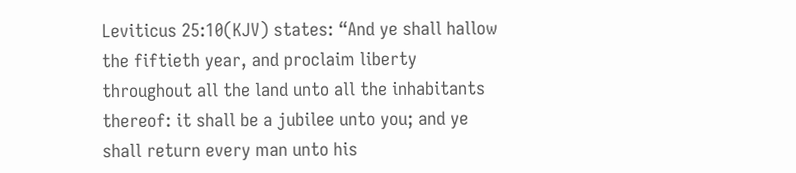Leviticus 25:10(KJV) states: “And ye shall hallow the fiftieth year, and proclaim liberty throughout all the land unto all the inhabitants thereof: it shall be a jubilee unto you; and ye shall return every man unto his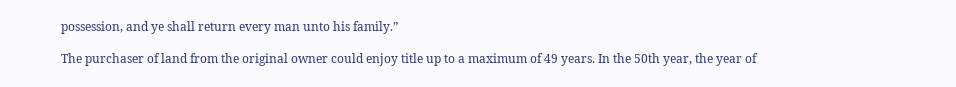possession, and ye shall return every man unto his family.”

The purchaser of land from the original owner could enjoy title up to a maximum of 49 years. In the 50th year, the year of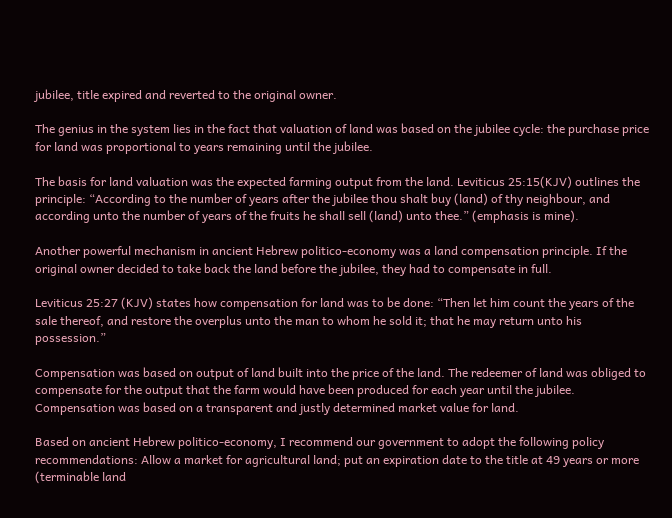jubilee, title expired and reverted to the original owner.

The genius in the system lies in the fact that valuation of land was based on the jubilee cycle: the purchase price for land was proportional to years remaining until the jubilee.

The basis for land valuation was the expected farming output from the land. Leviticus 25:15(KJV) outlines the principle: “According to the number of years after the jubilee thou shalt buy (land) of thy neighbour, and according unto the number of years of the fruits he shall sell (land) unto thee.” (emphasis is mine).

Another powerful mechanism in ancient Hebrew politico-economy was a land compensation principle. If the original owner decided to take back the land before the jubilee, they had to compensate in full.

Leviticus 25:27 (KJV) states how compensation for land was to be done: “Then let him count the years of the sale thereof, and restore the overplus unto the man to whom he sold it; that he may return unto his possession.”

Compensation was based on output of land built into the price of the land. The redeemer of land was obliged to compensate for the output that the farm would have been produced for each year until the jubilee. Compensation was based on a transparent and justly determined market value for land.

Based on ancient Hebrew politico-economy, I recommend our government to adopt the following policy recommendations: Allow a market for agricultural land; put an expiration date to the title at 49 years or more (terminable land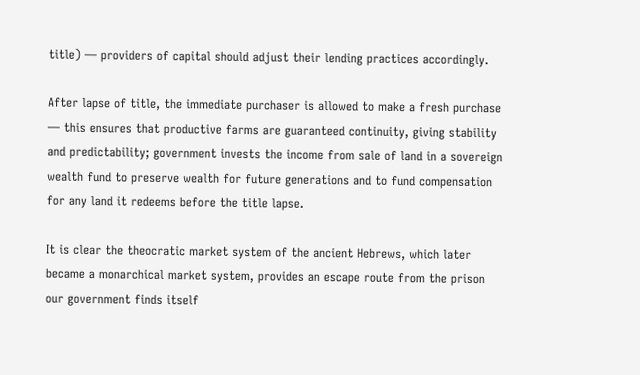title) — providers of capital should adjust their lending practices accordingly.

After lapse of title, the immediate purchaser is allowed to make a fresh purchase — this ensures that productive farms are guaranteed continuity, giving stability and predictability; government invests the income from sale of land in a sovereign wealth fund to preserve wealth for future generations and to fund compensation for any land it redeems before the title lapse.

It is clear the theocratic market system of the ancient Hebrews, which later became a monarchical market system, provides an escape route from the prison our government finds itself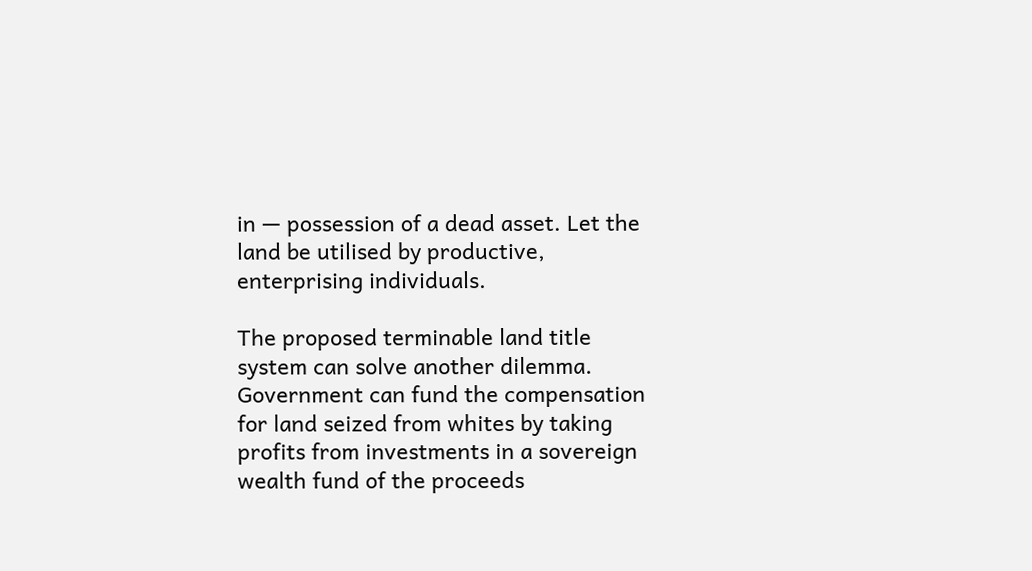in — possession of a dead asset. Let the land be utilised by productive, enterprising individuals.

The proposed terminable land title system can solve another dilemma. Government can fund the compensation for land seized from whites by taking profits from investments in a sovereign wealth fund of the proceeds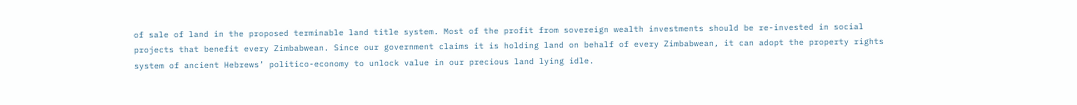of sale of land in the proposed terminable land title system. Most of the profit from sovereign wealth investments should be re-invested in social projects that benefit every Zimbabwean. Since our government claims it is holding land on behalf of every Zimbabwean, it can adopt the property rights system of ancient Hebrews’ politico-economy to unlock value in our precious land lying idle.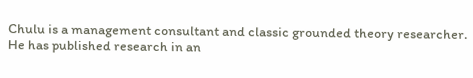Chulu is a management consultant and classic grounded theory researcher. He has published research in an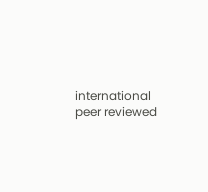international peer reviewed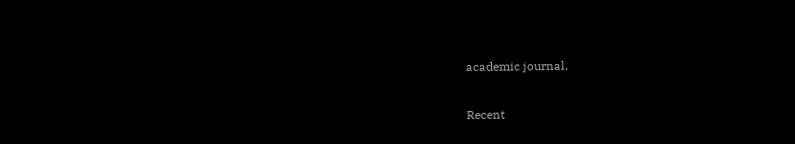academic journal.

Recent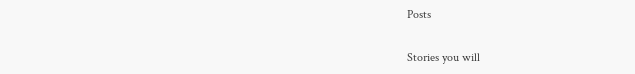Posts

Stories you will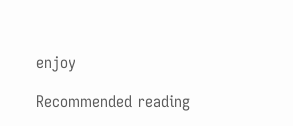enjoy

Recommended reading